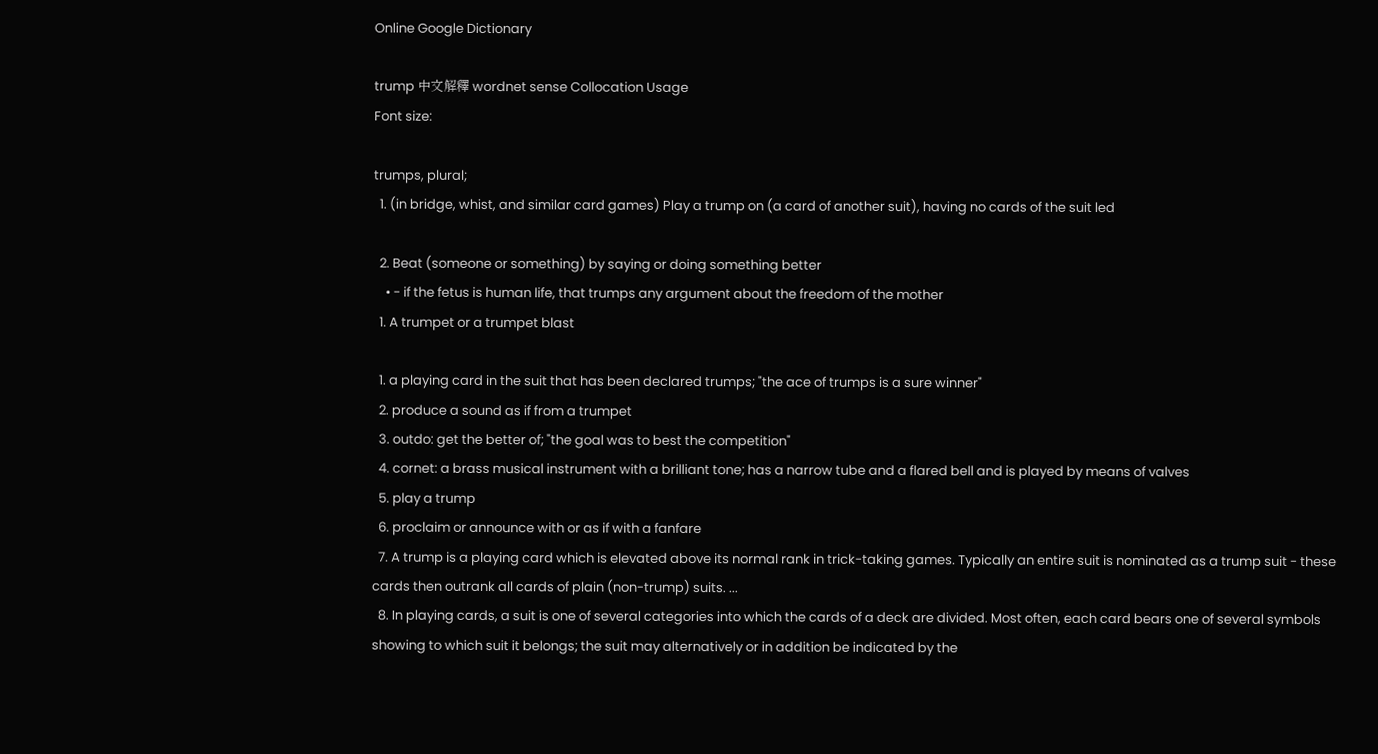Online Google Dictionary

trump 中文解釋 wordnet sense Collocation Usage
Font size:

trumps, plural;
  1. (in bridge, whist, and similar card games) Play a trump on (a card of another suit), having no cards of the suit led

  2. Beat (someone or something) by saying or doing something better
    • - if the fetus is human life, that trumps any argument about the freedom of the mother
  1. A trumpet or a trumpet blast

  1. a playing card in the suit that has been declared trumps; "the ace of trumps is a sure winner"
  2. produce a sound as if from a trumpet
  3. outdo: get the better of; "the goal was to best the competition"
  4. cornet: a brass musical instrument with a brilliant tone; has a narrow tube and a flared bell and is played by means of valves
  5. play a trump
  6. proclaim or announce with or as if with a fanfare
  7. A trump is a playing card which is elevated above its normal rank in trick-taking games. Typically an entire suit is nominated as a trump suit - these cards then outrank all cards of plain (non-trump) suits. ...
  8. In playing cards, a suit is one of several categories into which the cards of a deck are divided. Most often, each card bears one of several symbols showing to which suit it belongs; the suit may alternatively or in addition be indicated by the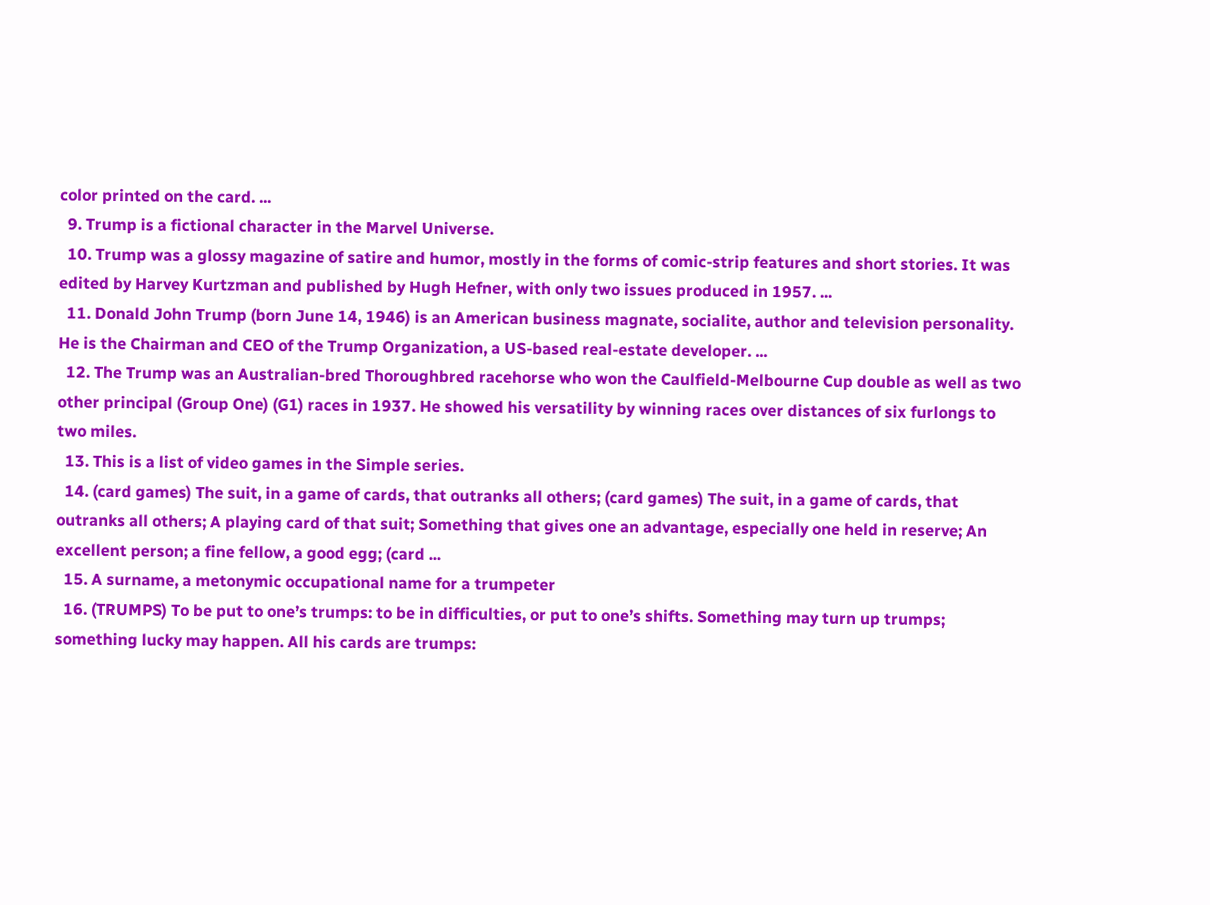color printed on the card. ...
  9. Trump is a fictional character in the Marvel Universe.
  10. Trump was a glossy magazine of satire and humor, mostly in the forms of comic-strip features and short stories. It was edited by Harvey Kurtzman and published by Hugh Hefner, with only two issues produced in 1957. ...
  11. Donald John Trump (born June 14, 1946) is an American business magnate, socialite, author and television personality. He is the Chairman and CEO of the Trump Organization, a US-based real-estate developer. ...
  12. The Trump was an Australian-bred Thoroughbred racehorse who won the Caulfield-Melbourne Cup double as well as two other principal (Group One) (G1) races in 1937. He showed his versatility by winning races over distances of six furlongs to two miles.
  13. This is a list of video games in the Simple series.
  14. (card games) The suit, in a game of cards, that outranks all others; (card games) The suit, in a game of cards, that outranks all others; A playing card of that suit; Something that gives one an advantage, especially one held in reserve; An excellent person; a fine fellow, a good egg; (card ...
  15. A surname, a metonymic occupational name for a trumpeter
  16. (TRUMPS) To be put to one’s trumps: to be in difficulties, or put to one’s shifts. Something may turn up trumps; something lucky may happen. All his cards are trumps: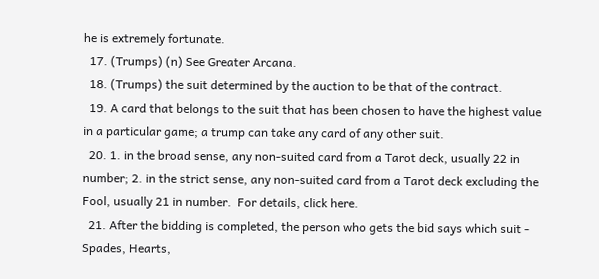he is extremely fortunate.
  17. (Trumps) (n) See Greater Arcana.
  18. (Trumps) the suit determined by the auction to be that of the contract.
  19. A card that belongs to the suit that has been chosen to have the highest value in a particular game; a trump can take any card of any other suit.
  20. 1. in the broad sense, any non-suited card from a Tarot deck, usually 22 in number; 2. in the strict sense, any non-suited card from a Tarot deck excluding the Fool, usually 21 in number.  For details, click here.
  21. After the bidding is completed, the person who gets the bid says which suit - Spades, Hearts,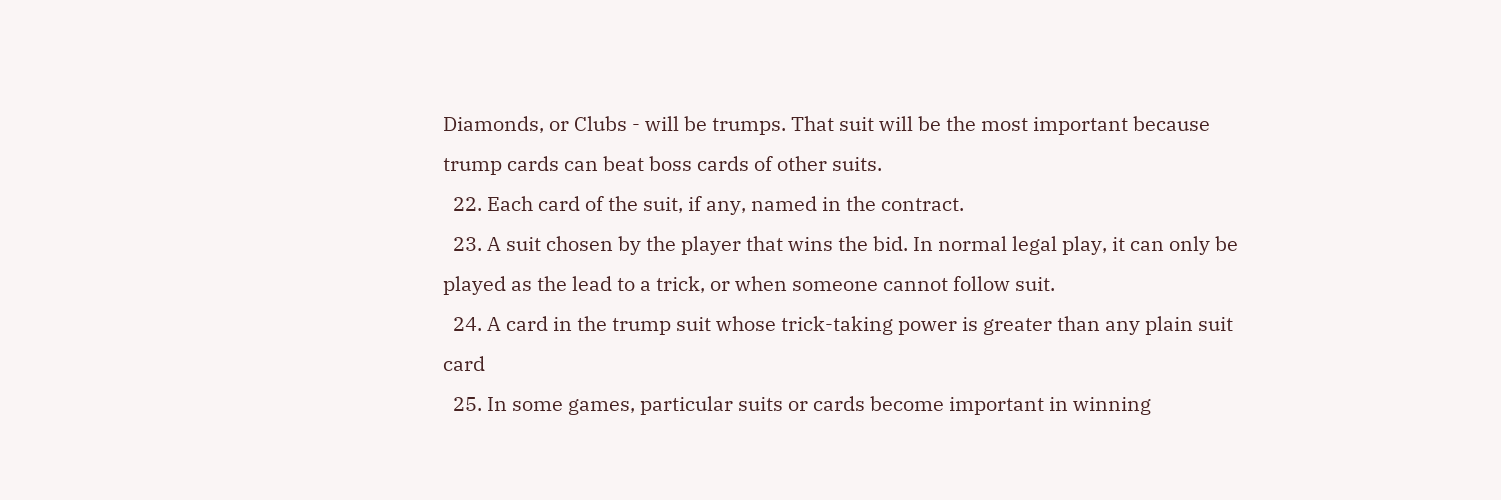Diamonds, or Clubs - will be trumps. That suit will be the most important because trump cards can beat boss cards of other suits.
  22. Each card of the suit, if any, named in the contract.
  23. A suit chosen by the player that wins the bid. In normal legal play, it can only be played as the lead to a trick, or when someone cannot follow suit.
  24. A card in the trump suit whose trick-taking power is greater than any plain suit card
  25. In some games, particular suits or cards become important in winning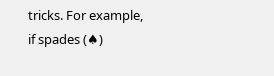tricks. For example, if spades (♠)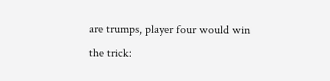are trumps, player four would win the trick: